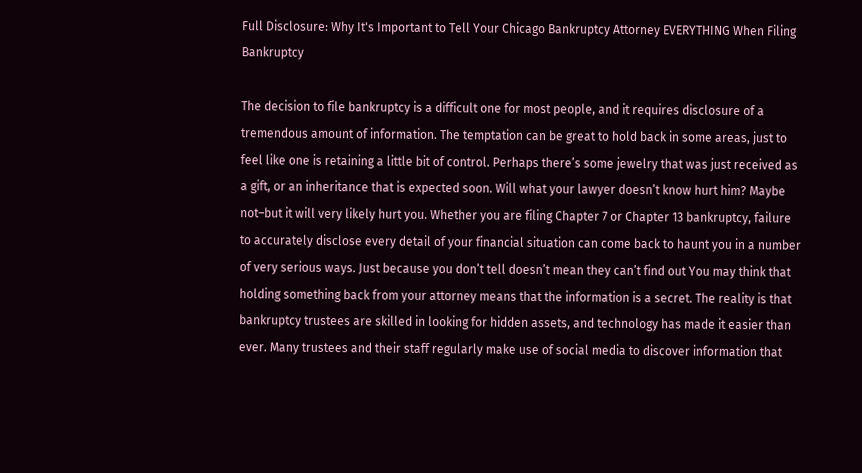Full Disclosure: Why It's Important to Tell Your Chicago Bankruptcy Attorney EVERYTHING When Filing Bankruptcy

The decision to file bankruptcy is a difficult one for most people, and it requires disclosure of a tremendous amount of information. The temptation can be great to hold back in some areas, just to feel like one is retaining a little bit of control. Perhaps there’s some jewelry that was just received as a gift, or an inheritance that is expected soon. Will what your lawyer doesn’t know hurt him? Maybe not–but it will very likely hurt you. Whether you are filing Chapter 7 or Chapter 13 bankruptcy, failure to accurately disclose every detail of your financial situation can come back to haunt you in a number of very serious ways. Just because you don’t tell doesn’t mean they can’t find out You may think that holding something back from your attorney means that the information is a secret. The reality is that bankruptcy trustees are skilled in looking for hidden assets, and technology has made it easier than ever. Many trustees and their staff regularly make use of social media to discover information that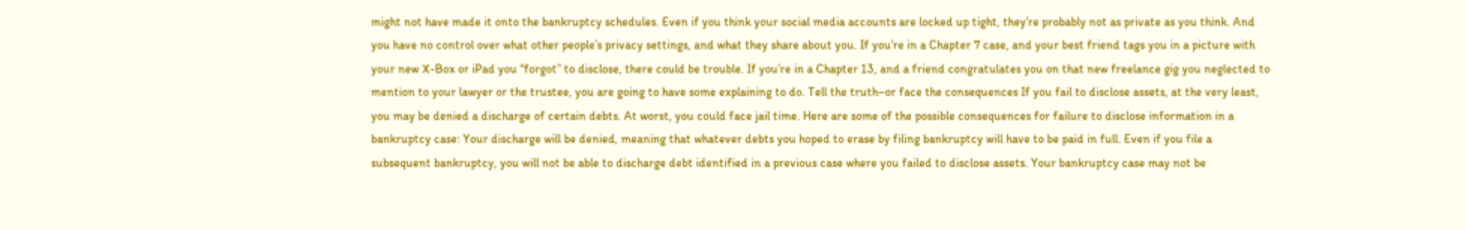might not have made it onto the bankruptcy schedules. Even if you think your social media accounts are locked up tight, they’re probably not as private as you think. And you have no control over what other people’s privacy settings, and what they share about you. If you’re in a Chapter 7 case, and your best friend tags you in a picture with your new X-Box or iPad you “forgot” to disclose, there could be trouble. If you’re in a Chapter 13, and a friend congratulates you on that new freelance gig you neglected to mention to your lawyer or the trustee, you are going to have some explaining to do. Tell the truth–or face the consequences If you fail to disclose assets, at the very least, you may be denied a discharge of certain debts. At worst, you could face jail time. Here are some of the possible consequences for failure to disclose information in a bankruptcy case: Your discharge will be denied, meaning that whatever debts you hoped to erase by filing bankruptcy will have to be paid in full. Even if you file a subsequent bankruptcy, you will not be able to discharge debt identified in a previous case where you failed to disclose assets. Your bankruptcy case may not be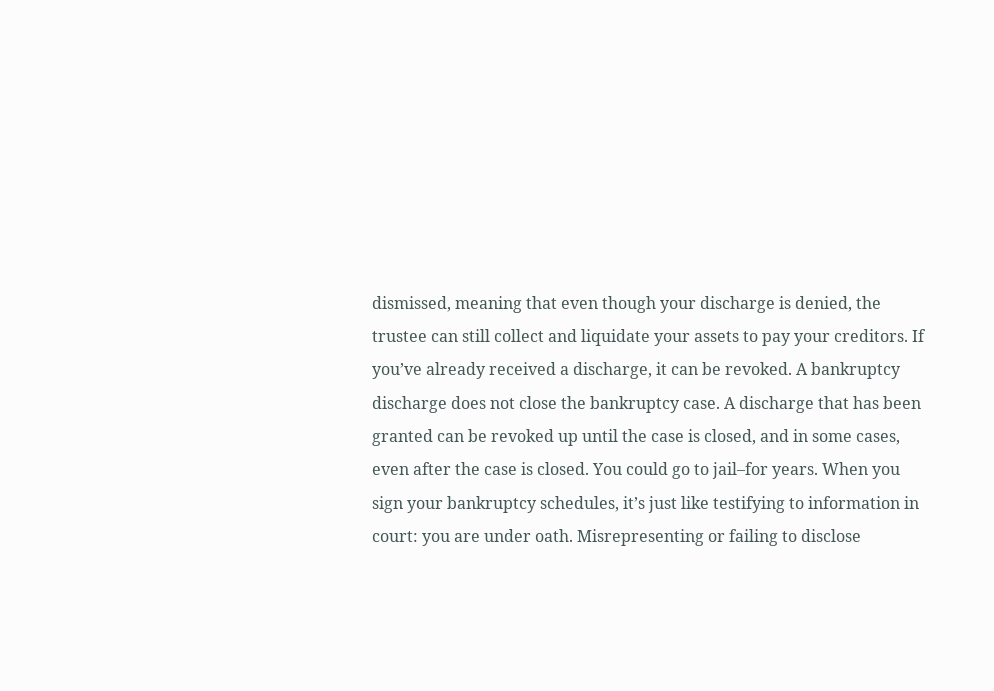dismissed, meaning that even though your discharge is denied, the trustee can still collect and liquidate your assets to pay your creditors. If you’ve already received a discharge, it can be revoked. A bankruptcy discharge does not close the bankruptcy case. A discharge that has been granted can be revoked up until the case is closed, and in some cases, even after the case is closed. You could go to jail–for years. When you sign your bankruptcy schedules, it’s just like testifying to information in court: you are under oath. Misrepresenting or failing to disclose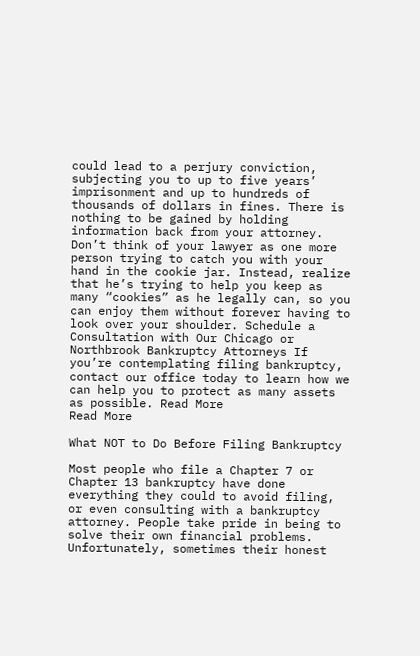could lead to a perjury conviction, subjecting you to up to five years’ imprisonment and up to hundreds of thousands of dollars in fines. There is nothing to be gained by holding information back from your attorney. Don’t think of your lawyer as one more person trying to catch you with your hand in the cookie jar. Instead, realize that he’s trying to help you keep as many “cookies” as he legally can, so you can enjoy them without forever having to look over your shoulder. Schedule a Consultation with Our Chicago or Northbrook Bankruptcy Attorneys If you’re contemplating filing bankruptcy, contact our office today to learn how we can help you to protect as many assets as possible. Read More
Read More

What NOT to Do Before Filing Bankruptcy

Most people who file a Chapter 7 or Chapter 13 bankruptcy have done everything they could to avoid filing, or even consulting with a bankruptcy attorney. People take pride in being to solve their own financial problems. Unfortunately, sometimes their honest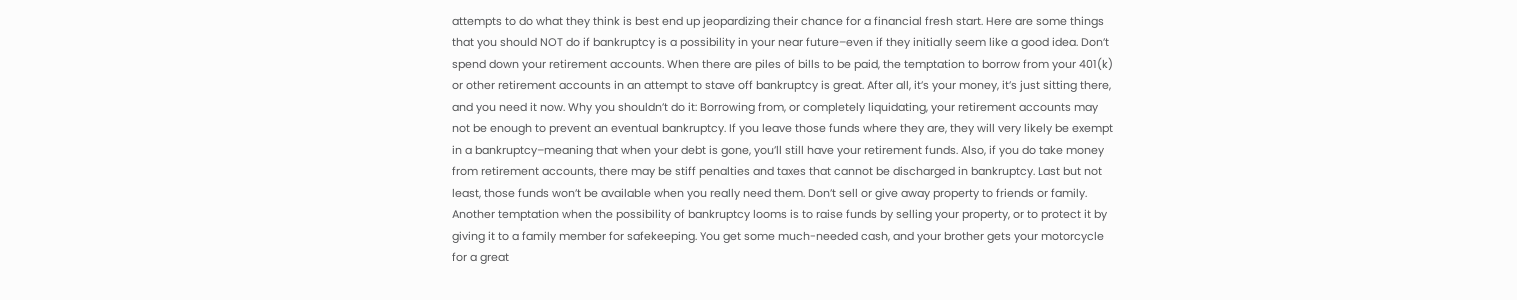attempts to do what they think is best end up jeopardizing their chance for a financial fresh start. Here are some things that you should NOT do if bankruptcy is a possibility in your near future–even if they initially seem like a good idea. Don’t spend down your retirement accounts. When there are piles of bills to be paid, the temptation to borrow from your 401(k) or other retirement accounts in an attempt to stave off bankruptcy is great. After all, it’s your money, it’s just sitting there, and you need it now. Why you shouldn’t do it: Borrowing from, or completely liquidating, your retirement accounts may not be enough to prevent an eventual bankruptcy. If you leave those funds where they are, they will very likely be exempt in a bankruptcy–meaning that when your debt is gone, you’ll still have your retirement funds. Also, if you do take money from retirement accounts, there may be stiff penalties and taxes that cannot be discharged in bankruptcy. Last but not least, those funds won’t be available when you really need them. Don’t sell or give away property to friends or family. Another temptation when the possibility of bankruptcy looms is to raise funds by selling your property, or to protect it by giving it to a family member for safekeeping. You get some much-needed cash, and your brother gets your motorcycle for a great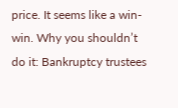price. It seems like a win-win. Why you shouldn’t do it: Bankruptcy trustees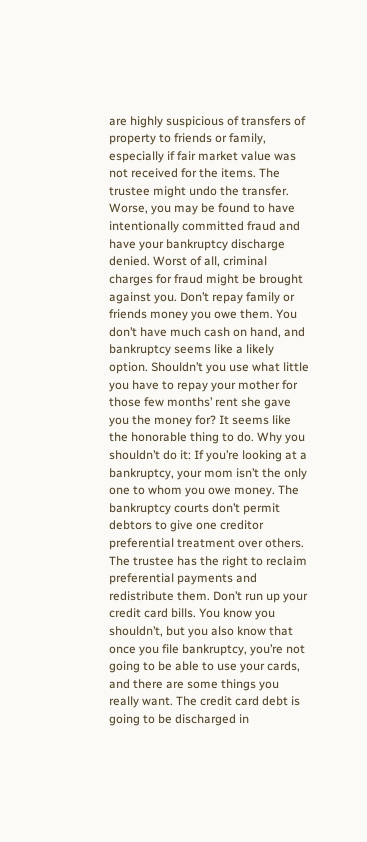are highly suspicious of transfers of property to friends or family, especially if fair market value was not received for the items. The trustee might undo the transfer. Worse, you may be found to have intentionally committed fraud and have your bankruptcy discharge denied. Worst of all, criminal charges for fraud might be brought against you. Don’t repay family or friends money you owe them. You don’t have much cash on hand, and bankruptcy seems like a likely option. Shouldn’t you use what little you have to repay your mother for those few months’ rent she gave you the money for? It seems like the honorable thing to do. Why you shouldn’t do it: If you’re looking at a bankruptcy, your mom isn’t the only one to whom you owe money. The bankruptcy courts don’t permit debtors to give one creditor preferential treatment over others. The trustee has the right to reclaim preferential payments and redistribute them. Don’t run up your credit card bills. You know you shouldn’t, but you also know that once you file bankruptcy, you’re not going to be able to use your cards, and there are some things you really want. The credit card debt is going to be discharged in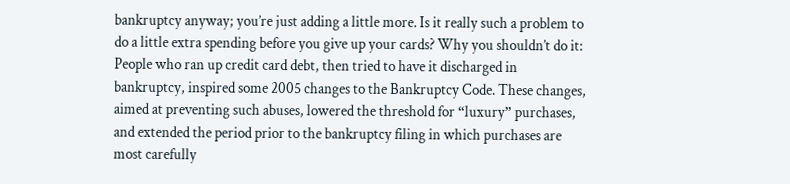bankruptcy anyway; you’re just adding a little more. Is it really such a problem to do a little extra spending before you give up your cards? Why you shouldn’t do it: People who ran up credit card debt, then tried to have it discharged in bankruptcy, inspired some 2005 changes to the Bankruptcy Code. These changes, aimed at preventing such abuses, lowered the threshold for “luxury” purchases, and extended the period prior to the bankruptcy filing in which purchases are most carefully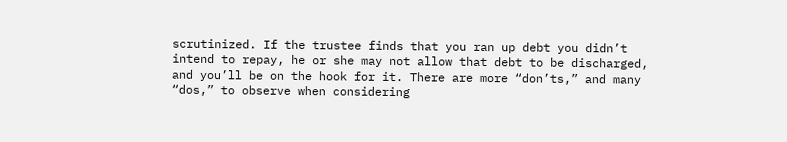scrutinized. If the trustee finds that you ran up debt you didn’t intend to repay, he or she may not allow that debt to be discharged, and you’ll be on the hook for it. There are more “don’ts,” and many “dos,” to observe when considering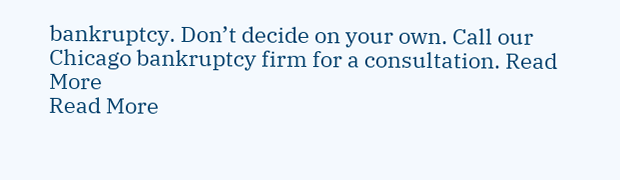bankruptcy. Don’t decide on your own. Call our Chicago bankruptcy firm for a consultation. Read More
Read More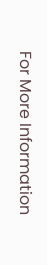For More Information